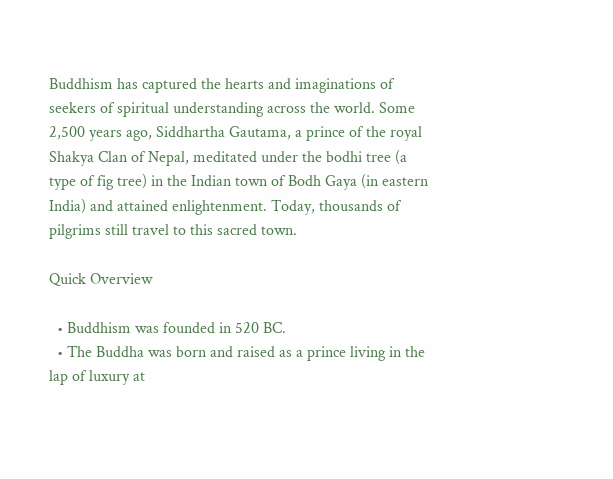Buddhism has captured the hearts and imaginations of seekers of spiritual understanding across the world. Some 2,500 years ago, Siddhartha Gautama, a prince of the royal Shakya Clan of Nepal, meditated under the bodhi tree (a type of fig tree) in the Indian town of Bodh Gaya (in eastern India) and attained enlightenment. Today, thousands of pilgrims still travel to this sacred town.

Quick Overview

  • Buddhism was founded in 520 BC.
  • The Buddha was born and raised as a prince living in the lap of luxury at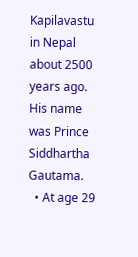Kapilavastu in Nepal about 2500 years ago. His name was Prince Siddhartha Gautama.
  • At age 29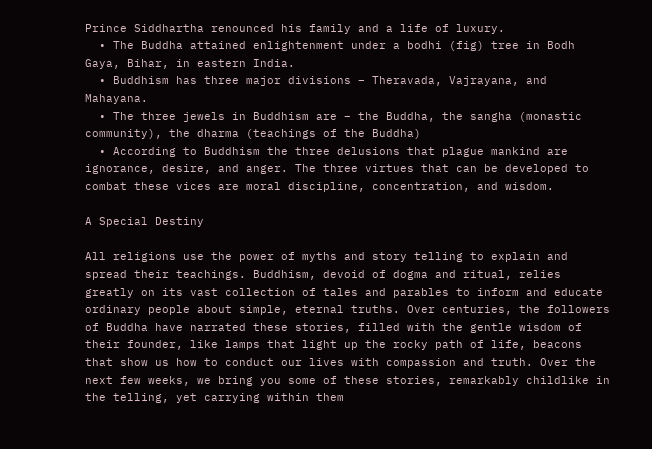Prince Siddhartha renounced his family and a life of luxury.
  • The Buddha attained enlightenment under a bodhi (fig) tree in Bodh Gaya, Bihar, in eastern India.
  • Buddhism has three major divisions – Theravada, Vajrayana, and Mahayana.
  • The three jewels in Buddhism are – the Buddha, the sangha (monastic community), the dharma (teachings of the Buddha)
  • According to Buddhism the three delusions that plague mankind are ignorance, desire, and anger. The three virtues that can be developed to combat these vices are moral discipline, concentration, and wisdom.

A Special Destiny

All religions use the power of myths and story telling to explain and spread their teachings. Buddhism, devoid of dogma and ritual, relies greatly on its vast collection of tales and parables to inform and educate ordinary people about simple, eternal truths. Over centuries, the followers of Buddha have narrated these stories, filled with the gentle wisdom of their founder, like lamps that light up the rocky path of life, beacons that show us how to conduct our lives with compassion and truth. Over the next few weeks, we bring you some of these stories, remarkably childlike in the telling, yet carrying within them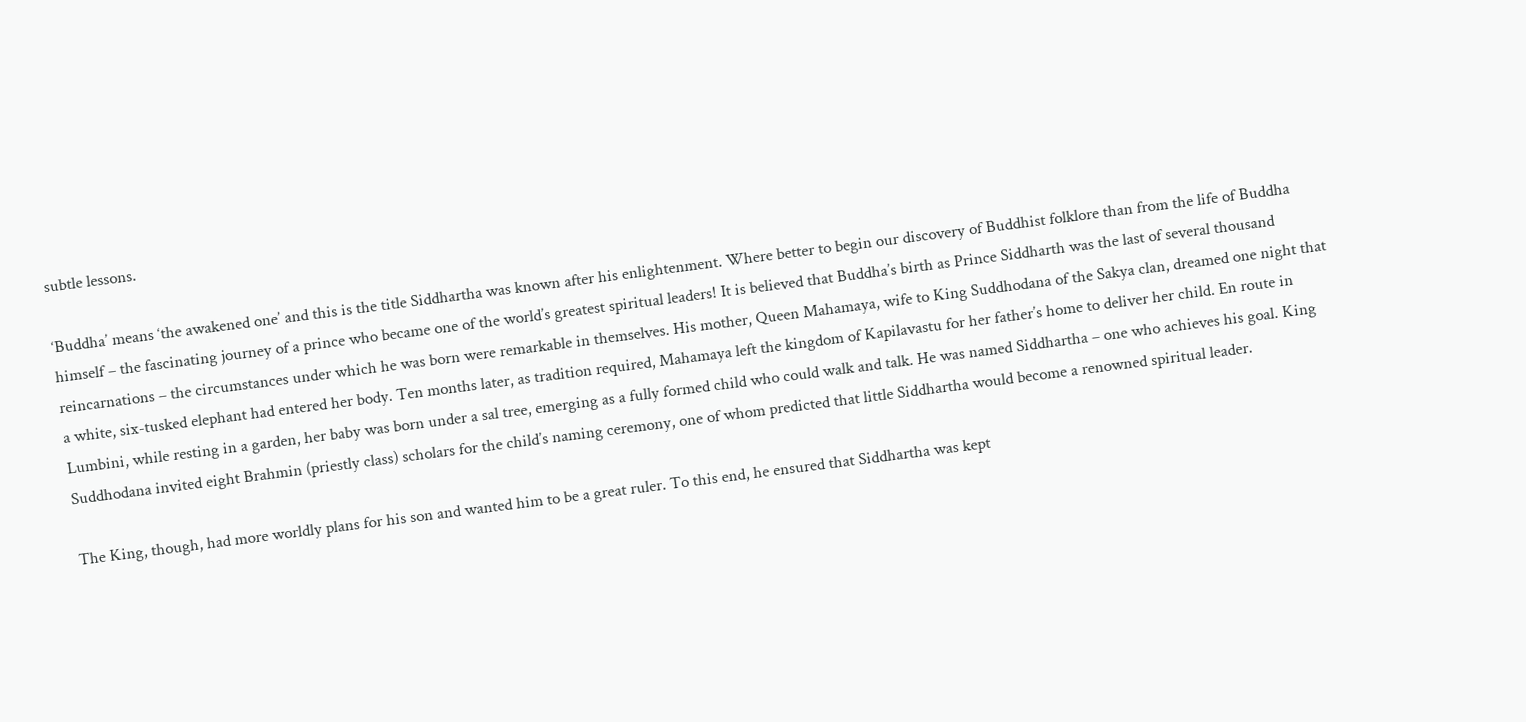subtle lessons.

‘Buddha’ means ‘the awakened one’ and this is the title Siddhartha was known after his enlightenment. Where better to begin our discovery of Buddhist folklore than from the life of Buddha himself – the fascinating journey of a prince who became one of the world’s greatest spiritual leaders! It is believed that Buddha’s birth as Prince Siddharth was the last of several thousand reincarnations – the circumstances under which he was born were remarkable in themselves. His mother, Queen Mahamaya, wife to King Suddhodana of the Sakya clan, dreamed one night that a white, six-tusked elephant had entered her body. Ten months later, as tradition required, Mahamaya left the kingdom of Kapilavastu for her father’s home to deliver her child. En route in Lumbini, while resting in a garden, her baby was born under a sal tree, emerging as a fully formed child who could walk and talk. He was named Siddhartha – one who achieves his goal. King Suddhodana invited eight Brahmin (priestly class) scholars for the child’s naming ceremony, one of whom predicted that little Siddhartha would become a renowned spiritual leader.

The King, though, had more worldly plans for his son and wanted him to be a great ruler. To this end, he ensured that Siddhartha was kept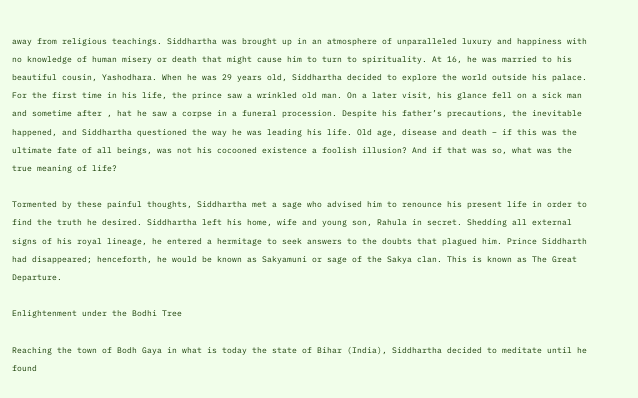away from religious teachings. Siddhartha was brought up in an atmosphere of unparalleled luxury and happiness with no knowledge of human misery or death that might cause him to turn to spirituality. At 16, he was married to his beautiful cousin, Yashodhara. When he was 29 years old, Siddhartha decided to explore the world outside his palace. For the first time in his life, the prince saw a wrinkled old man. On a later visit, his glance fell on a sick man and sometime after , hat he saw a corpse in a funeral procession. Despite his father’s precautions, the inevitable happened, and Siddhartha questioned the way he was leading his life. Old age, disease and death – if this was the ultimate fate of all beings, was not his cocooned existence a foolish illusion? And if that was so, what was the true meaning of life?

Tormented by these painful thoughts, Siddhartha met a sage who advised him to renounce his present life in order to find the truth he desired. Siddhartha left his home, wife and young son, Rahula in secret. Shedding all external signs of his royal lineage, he entered a hermitage to seek answers to the doubts that plagued him. Prince Siddharth had disappeared; henceforth, he would be known as Sakyamuni or sage of the Sakya clan. This is known as The Great Departure.

Enlightenment under the Bodhi Tree

Reaching the town of Bodh Gaya in what is today the state of Bihar (India), Siddhartha decided to meditate until he found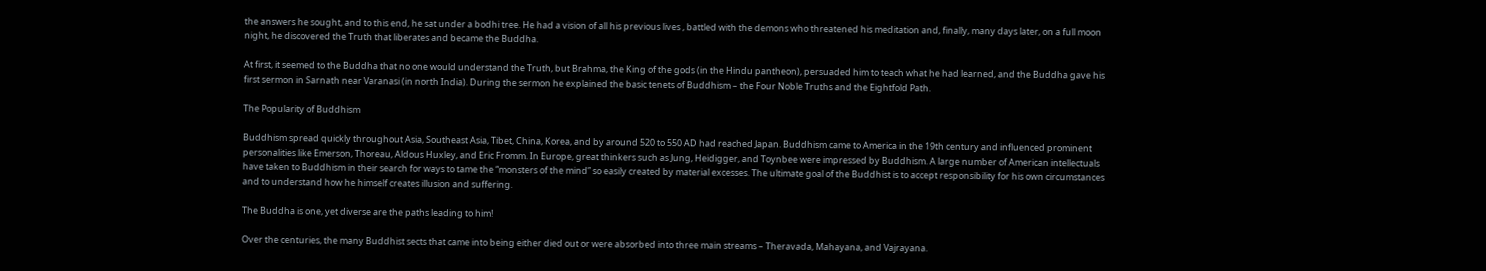the answers he sought, and to this end, he sat under a bodhi tree. He had a vision of all his previous lives , battled with the demons who threatened his meditation and, finally, many days later, on a full moon night, he discovered the Truth that liberates and became the Buddha.

At first, it seemed to the Buddha that no one would understand the Truth, but Brahma, the King of the gods (in the Hindu pantheon), persuaded him to teach what he had learned, and the Buddha gave his first sermon in Sarnath near Varanasi (in north India). During the sermon he explained the basic tenets of Buddhism – the Four Noble Truths and the Eightfold Path.

The Popularity of Buddhism

Buddhism spread quickly throughout Asia, Southeast Asia, Tibet, China, Korea, and by around 520 to 550 AD had reached Japan. Buddhism came to America in the 19th century and influenced prominent personalities like Emerson, Thoreau, Aldous Huxley, and Eric Fromm. In Europe, great thinkers such as Jung, Heidigger, and Toynbee were impressed by Buddhism. A large number of American intellectuals have taken to Buddhism in their search for ways to tame the “monsters of the mind” so easily created by material excesses. The ultimate goal of the Buddhist is to accept responsibility for his own circumstances and to understand how he himself creates illusion and suffering.

The Buddha is one, yet diverse are the paths leading to him!

Over the centuries, the many Buddhist sects that came into being either died out or were absorbed into three main streams – Theravada, Mahayana, and Vajrayana.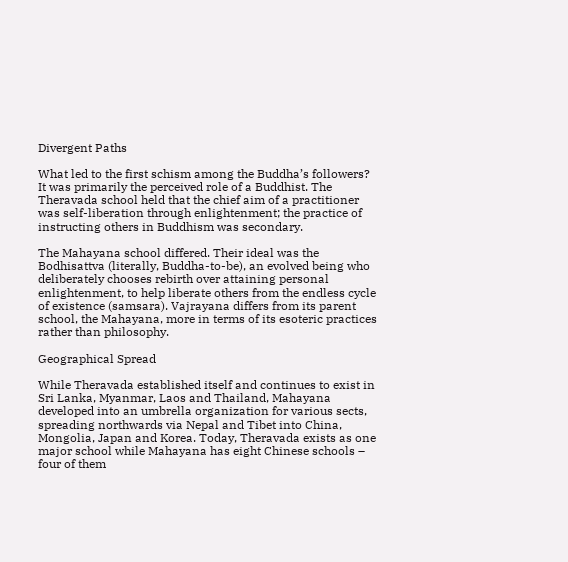Divergent Paths

What led to the first schism among the Buddha’s followers? It was primarily the perceived role of a Buddhist. The Theravada school held that the chief aim of a practitioner was self-liberation through enlightenment; the practice of instructing others in Buddhism was secondary.

The Mahayana school differed. Their ideal was the Bodhisattva (literally, Buddha-to-be), an evolved being who deliberately chooses rebirth over attaining personal enlightenment, to help liberate others from the endless cycle of existence (samsara). Vajrayana differs from its parent school, the Mahayana, more in terms of its esoteric practices rather than philosophy.

Geographical Spread

While Theravada established itself and continues to exist in Sri Lanka, Myanmar, Laos and Thailand, Mahayana developed into an umbrella organization for various sects, spreading northwards via Nepal and Tibet into China, Mongolia, Japan and Korea. Today, Theravada exists as one major school while Mahayana has eight Chinese schools – four of them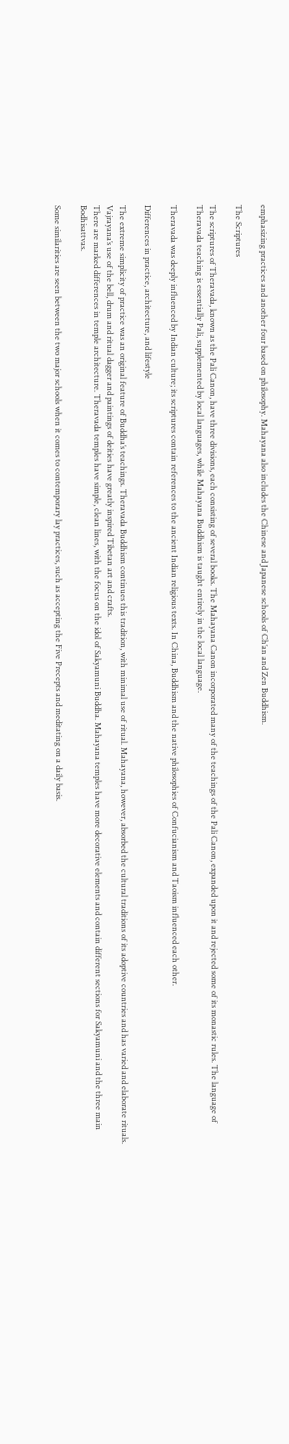emphasizing practices and another four based on philosophy. Mahayana also includes the Chinese and Japanese schools of Ch’an and Zen Buddhism.

The Scriptures

The scriptures of Theravada, known as the Pali Canon, have three divisions, each consisting of several books. The Mahayana Canon incorporated many of the teachings of the Pali Canon, expanded upon it and rejected some of its monastic rules. The language of Theravada teaching is essentially Pali, supplemented by local languages, while Mahayana Buddhism is taught entirely in the local language.

Theravada was deeply influenced by Indian culture; its scriptures contain references to the ancient Indian religious texts. In China, Buddhism and the native philosophies of Confucianism and Taoism influenced each other.

Differences in practice, architecture, and lifestyle

The extreme simplicity of practice was an original feature of Buddha’s teachings. Theravada Buddhism continues this tradition, with minimal use of ritual. Mahayana, however, absorbed the cultural traditions of its adoptive countries and has varied and elaborate rituals. Vajrayana’s use of the bell, drum and ritual dagger and paintings of deities have greatly inspired Tibetan art and crafts.
There are marked differences in temple architecture. Theravada temples have simple, clean lines, with the focus on the idol of Sakyamuni Buddha. Mahayana temples have more decorative elements and contain different sections for Sakyamuni and the three main Bodhisattvas.

Some similarities are seen between the two major schools when it comes to contemporary lay practices, such as accepting the Five Precepts and meditating on a daily basis.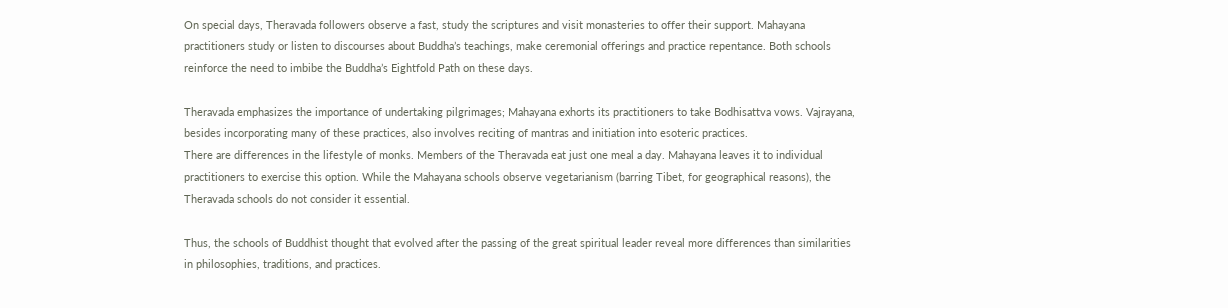On special days, Theravada followers observe a fast, study the scriptures and visit monasteries to offer their support. Mahayana practitioners study or listen to discourses about Buddha’s teachings, make ceremonial offerings and practice repentance. Both schools reinforce the need to imbibe the Buddha’s Eightfold Path on these days.

Theravada emphasizes the importance of undertaking pilgrimages; Mahayana exhorts its practitioners to take Bodhisattva vows. Vajrayana, besides incorporating many of these practices, also involves reciting of mantras and initiation into esoteric practices.
There are differences in the lifestyle of monks. Members of the Theravada eat just one meal a day. Mahayana leaves it to individual practitioners to exercise this option. While the Mahayana schools observe vegetarianism (barring Tibet, for geographical reasons), the Theravada schools do not consider it essential.

Thus, the schools of Buddhist thought that evolved after the passing of the great spiritual leader reveal more differences than similarities in philosophies, traditions, and practices.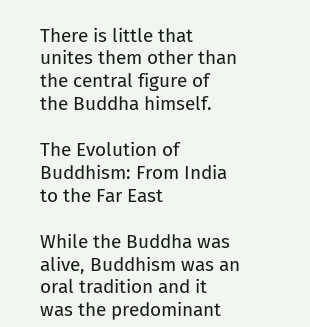There is little that unites them other than the central figure of the Buddha himself.

The Evolution of Buddhism: From India to the Far East

While the Buddha was alive, Buddhism was an oral tradition and it was the predominant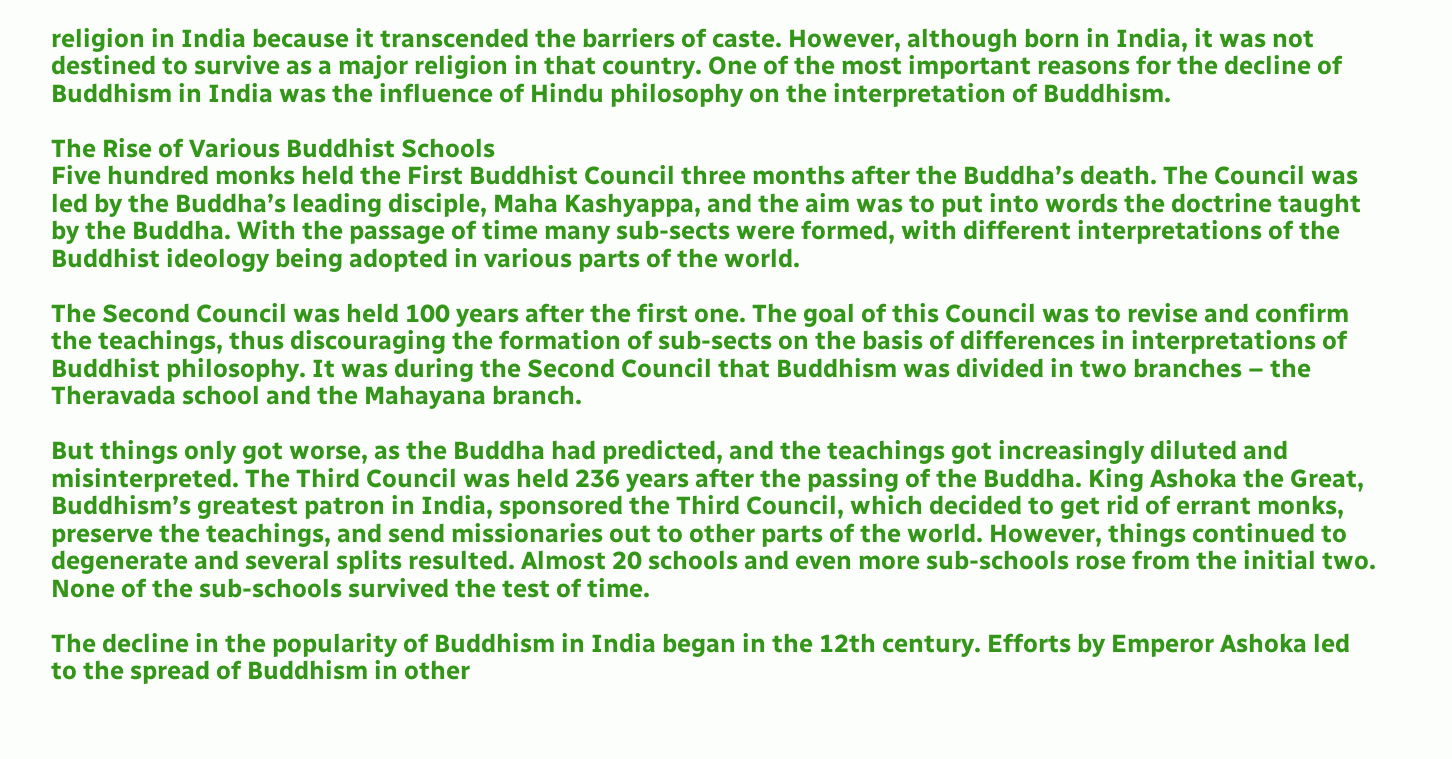religion in India because it transcended the barriers of caste. However, although born in India, it was not destined to survive as a major religion in that country. One of the most important reasons for the decline of Buddhism in India was the influence of Hindu philosophy on the interpretation of Buddhism.

The Rise of Various Buddhist Schools
Five hundred monks held the First Buddhist Council three months after the Buddha’s death. The Council was led by the Buddha’s leading disciple, Maha Kashyappa, and the aim was to put into words the doctrine taught by the Buddha. With the passage of time many sub-sects were formed, with different interpretations of the Buddhist ideology being adopted in various parts of the world.

The Second Council was held 100 years after the first one. The goal of this Council was to revise and confirm the teachings, thus discouraging the formation of sub-sects on the basis of differences in interpretations of Buddhist philosophy. It was during the Second Council that Buddhism was divided in two branches – the Theravada school and the Mahayana branch.

But things only got worse, as the Buddha had predicted, and the teachings got increasingly diluted and misinterpreted. The Third Council was held 236 years after the passing of the Buddha. King Ashoka the Great, Buddhism’s greatest patron in India, sponsored the Third Council, which decided to get rid of errant monks, preserve the teachings, and send missionaries out to other parts of the world. However, things continued to degenerate and several splits resulted. Almost 20 schools and even more sub-schools rose from the initial two. None of the sub-schools survived the test of time.

The decline in the popularity of Buddhism in India began in the 12th century. Efforts by Emperor Ashoka led to the spread of Buddhism in other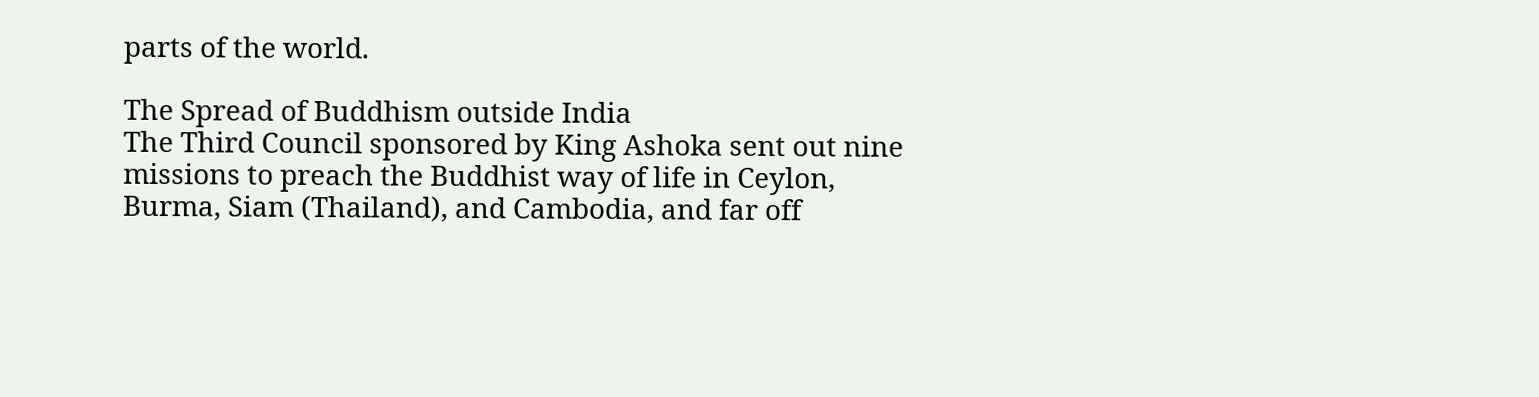parts of the world.

The Spread of Buddhism outside India
The Third Council sponsored by King Ashoka sent out nine missions to preach the Buddhist way of life in Ceylon, Burma, Siam (Thailand), and Cambodia, and far off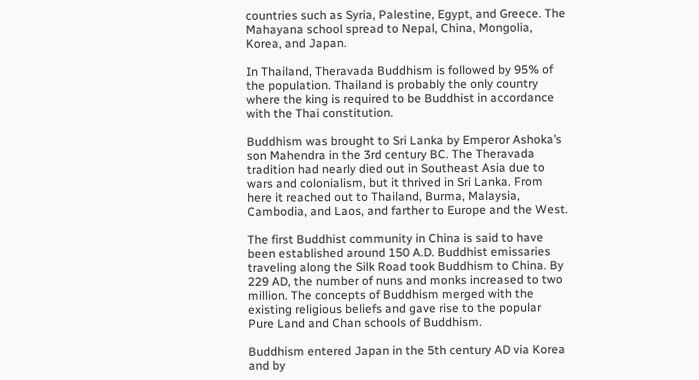countries such as Syria, Palestine, Egypt, and Greece. The Mahayana school spread to Nepal, China, Mongolia, Korea, and Japan.

In Thailand, Theravada Buddhism is followed by 95% of the population. Thailand is probably the only country where the king is required to be Buddhist in accordance with the Thai constitution.

Buddhism was brought to Sri Lanka by Emperor Ashoka’s son Mahendra in the 3rd century BC. The Theravada tradition had nearly died out in Southeast Asia due to wars and colonialism, but it thrived in Sri Lanka. From here it reached out to Thailand, Burma, Malaysia, Cambodia, and Laos, and farther to Europe and the West.

The first Buddhist community in China is said to have been established around 150 A.D. Buddhist emissaries traveling along the Silk Road took Buddhism to China. By 229 AD, the number of nuns and monks increased to two million. The concepts of Buddhism merged with the existing religious beliefs and gave rise to the popular Pure Land and Chan schools of Buddhism.

Buddhism entered Japan in the 5th century AD via Korea and by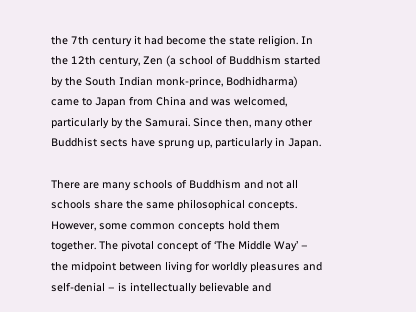the 7th century it had become the state religion. In the 12th century, Zen (a school of Buddhism started by the South Indian monk-prince, Bodhidharma) came to Japan from China and was welcomed, particularly by the Samurai. Since then, many other Buddhist sects have sprung up, particularly in Japan.

There are many schools of Buddhism and not all schools share the same philosophical concepts. However, some common concepts hold them together. The pivotal concept of ‘The Middle Way’ – the midpoint between living for worldly pleasures and self-denial – is intellectually believable and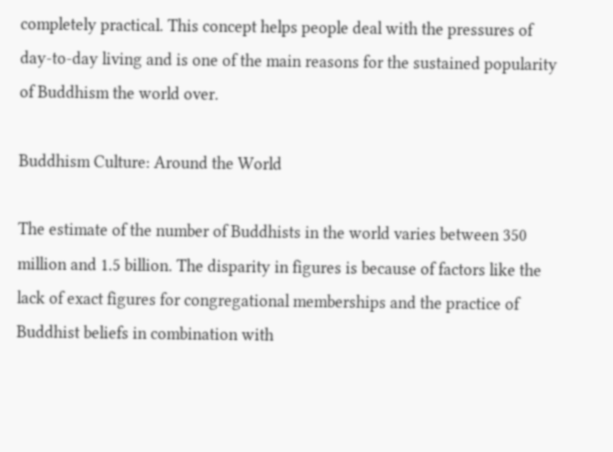completely practical. This concept helps people deal with the pressures of day-to-day living and is one of the main reasons for the sustained popularity of Buddhism the world over.

Buddhism Culture: Around the World

The estimate of the number of Buddhists in the world varies between 350 million and 1.5 billion. The disparity in figures is because of factors like the lack of exact figures for congregational memberships and the practice of Buddhist beliefs in combination with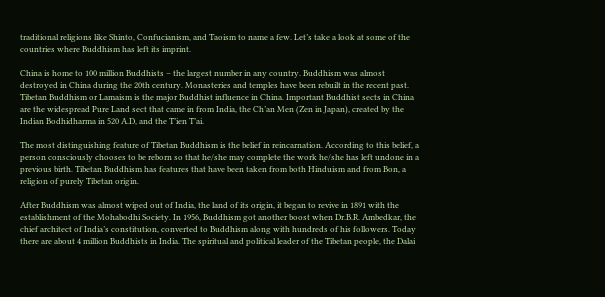traditional religions like Shinto, Confucianism, and Taoism to name a few. Let’s take a look at some of the countries where Buddhism has left its imprint.

China is home to 100 million Buddhists – the largest number in any country. Buddhism was almost destroyed in China during the 20th century. Monasteries and temples have been rebuilt in the recent past. Tibetan Buddhism or Lamaism is the major Buddhist influence in China. Important Buddhist sects in China are the widespread Pure Land sect that came in from India, the Ch’an Men (Zen in Japan), created by the Indian Bodhidharma in 520 A.D, and the T’ien T’ai.

The most distinguishing feature of Tibetan Buddhism is the belief in reincarnation. According to this belief, a person consciously chooses to be reborn so that he/she may complete the work he/she has left undone in a previous birth. Tibetan Buddhism has features that have been taken from both Hinduism and from Bon, a religion of purely Tibetan origin.

After Buddhism was almost wiped out of India, the land of its origin, it began to revive in 1891 with the establishment of the Mohabodhi Society. In 1956, Buddhism got another boost when Dr.B.R. Ambedkar, the chief architect of India’s constitution, converted to Buddhism along with hundreds of his followers. Today there are about 4 million Buddhists in India. The spiritual and political leader of the Tibetan people, the Dalai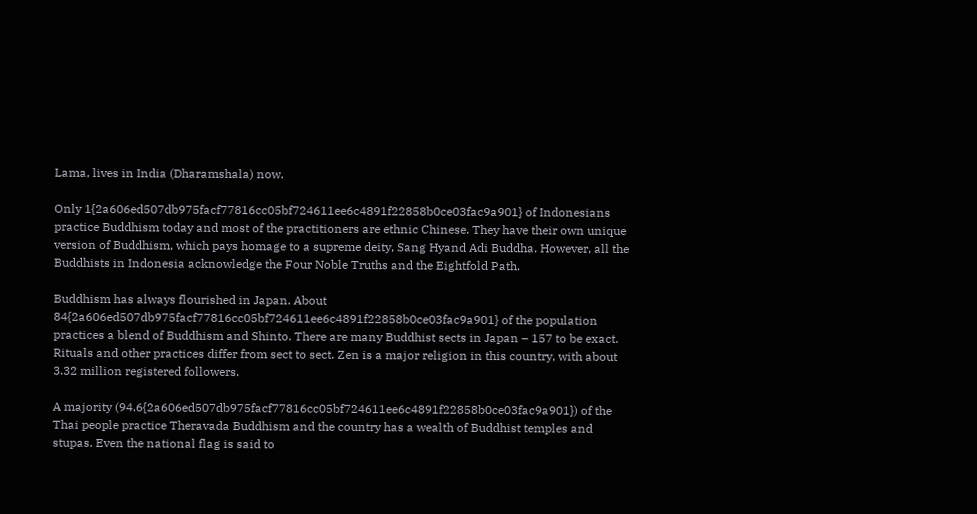Lama, lives in India (Dharamshala) now.

Only 1{2a606ed507db975facf77816cc05bf724611ee6c4891f22858b0ce03fac9a901} of Indonesians practice Buddhism today and most of the practitioners are ethnic Chinese. They have their own unique version of Buddhism, which pays homage to a supreme deity, Sang Hyand Adi Buddha. However, all the Buddhists in Indonesia acknowledge the Four Noble Truths and the Eightfold Path.

Buddhism has always flourished in Japan. About 84{2a606ed507db975facf77816cc05bf724611ee6c4891f22858b0ce03fac9a901} of the population practices a blend of Buddhism and Shinto. There are many Buddhist sects in Japan – 157 to be exact. Rituals and other practices differ from sect to sect. Zen is a major religion in this country, with about 3.32 million registered followers.

A majority (94.6{2a606ed507db975facf77816cc05bf724611ee6c4891f22858b0ce03fac9a901}) of the Thai people practice Theravada Buddhism and the country has a wealth of Buddhist temples and stupas. Even the national flag is said to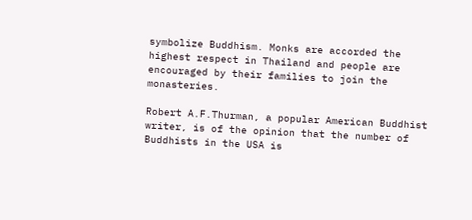symbolize Buddhism. Monks are accorded the highest respect in Thailand and people are encouraged by their families to join the monasteries.

Robert A.F.Thurman, a popular American Buddhist writer, is of the opinion that the number of Buddhists in the USA is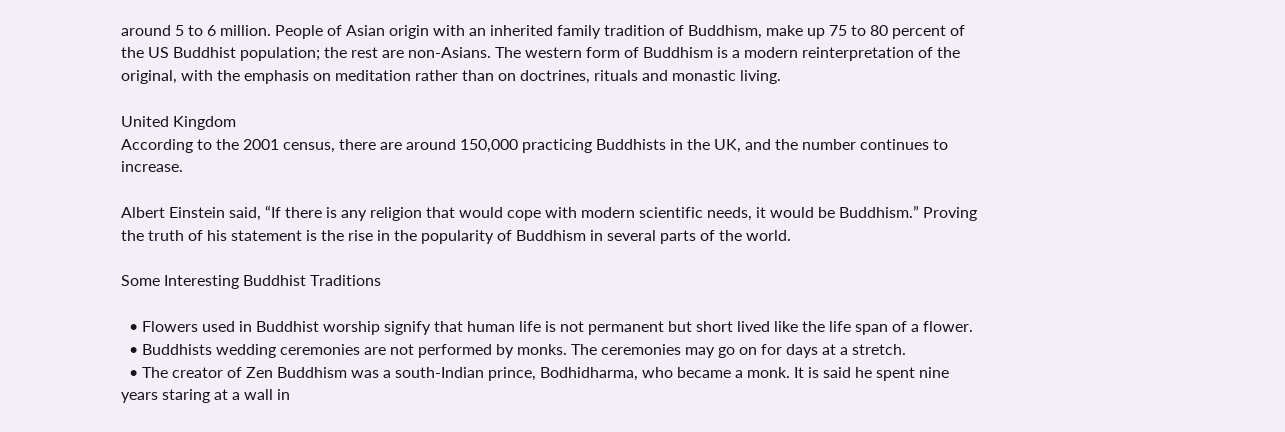around 5 to 6 million. People of Asian origin with an inherited family tradition of Buddhism, make up 75 to 80 percent of the US Buddhist population; the rest are non-Asians. The western form of Buddhism is a modern reinterpretation of the original, with the emphasis on meditation rather than on doctrines, rituals and monastic living.

United Kingdom
According to the 2001 census, there are around 150,000 practicing Buddhists in the UK, and the number continues to increase.

Albert Einstein said, “If there is any religion that would cope with modern scientific needs, it would be Buddhism.” Proving the truth of his statement is the rise in the popularity of Buddhism in several parts of the world.

Some Interesting Buddhist Traditions

  • Flowers used in Buddhist worship signify that human life is not permanent but short lived like the life span of a flower.
  • Buddhists wedding ceremonies are not performed by monks. The ceremonies may go on for days at a stretch.
  • The creator of Zen Buddhism was a south-Indian prince, Bodhidharma, who became a monk. It is said he spent nine years staring at a wall in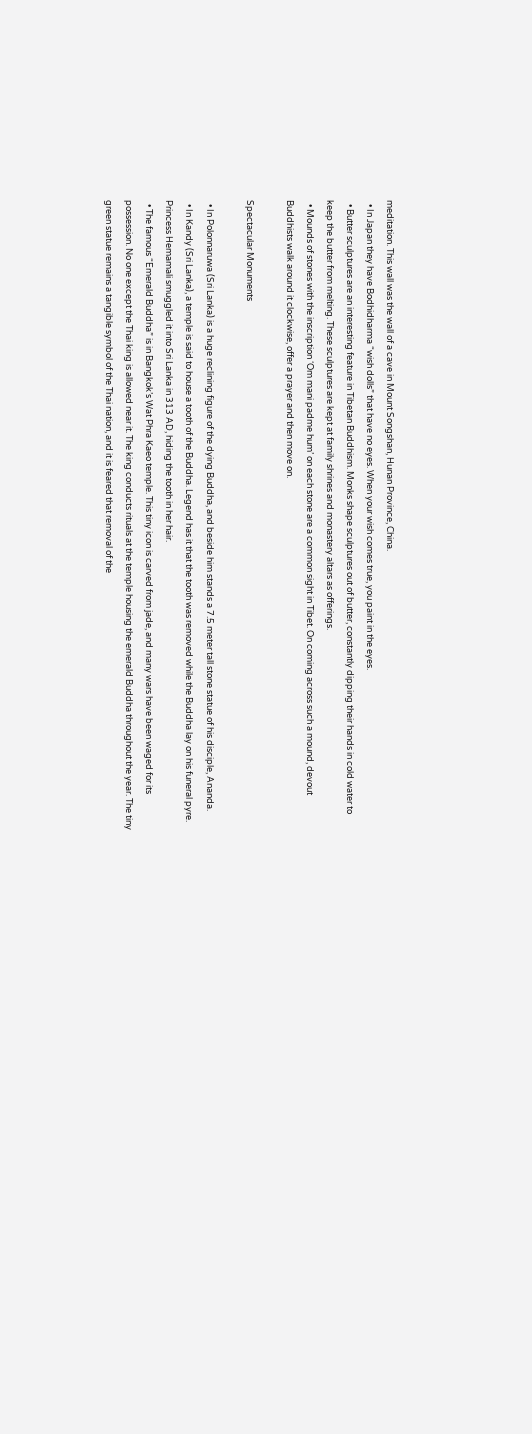meditation. This wall was the wall of a cave in Mount Songshan, Hunan Province, China.
  • In Japan they have Bodhidharma “wish dolls” that have no eyes. When your wish comes true, you paint in the eyes.
  • Butter sculptures are an interesting feature in Tibetan Buddhism. Monks shape sculptures out of butter, constantly dipping their hands in cold water to keep the butter from melting. These sculptures are kept at family shrines and monastery altars as offerings.
  • Mounds of stones with the inscription ‘Om mani padme hum’ on each stone are a common sight in Tibet. On coming across such a mound, devout Buddhists walk around it clockwise, offer a prayer and then move on.

Spectacular Monuments

  • In Polonnaruwa (Sri Lanka) is a huge reclining figure of the dying Buddha, and beside him stands a 7.5 meter tall stone statue of his disciple, Ananda.
  • In Kandy (Sri Lanka), a temple is said to house a tooth of the Buddha. Legend has it that the tooth was removed while the Buddha lay on his funeral pyre. Princess Hemamali smuggled it into Sri Lanka in 313 AD, hiding the tooth in her hair.
  • The famous “Emerald Buddha” is in Bangkok’s Wat Phra Kaeo temple. This tiny icon is carved from jade, and many wars have been waged for its possession. No one except the Thai king is allowed near it. The king conducts rituals at the temple housing the emerald Buddha throughout the year. The tiny green statue remains a tangible symbol of the Thai nation, and it is feared that removal of the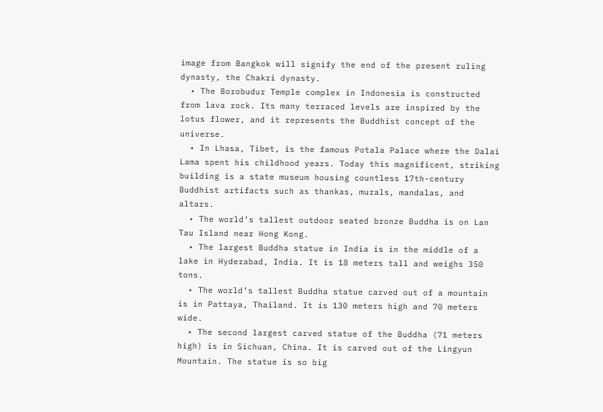image from Bangkok will signify the end of the present ruling dynasty, the Chakri dynasty.
  • The Borobudur Temple complex in Indonesia is constructed from lava rock. Its many terraced levels are inspired by the lotus flower, and it represents the Buddhist concept of the universe.
  • In Lhasa, Tibet, is the famous Potala Palace where the Dalai Lama spent his childhood years. Today this magnificent, striking building is a state museum housing countless 17th-century Buddhist artifacts such as thankas, murals, mandalas, and altars.
  • The world’s tallest outdoor seated bronze Buddha is on Lan Tau Island near Hong Kong.
  • The largest Buddha statue in India is in the middle of a lake in Hyderabad, India. It is 18 meters tall and weighs 350 tons.
  • The world’s tallest Buddha statue carved out of a mountain is in Pattaya, Thailand. It is 130 meters high and 70 meters wide.
  • The second largest carved statue of the Buddha (71 meters high) is in Sichuan, China. It is carved out of the Lingyun Mountain. The statue is so big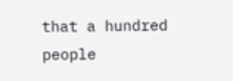that a hundred people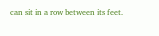can sit in a row between its feet.